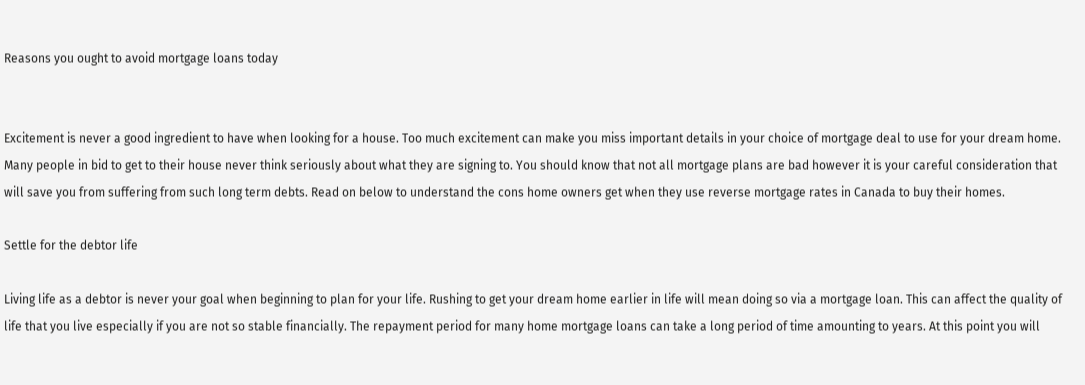Reasons you ought to avoid mortgage loans today


Excitement is never a good ingredient to have when looking for a house. Too much excitement can make you miss important details in your choice of mortgage deal to use for your dream home. Many people in bid to get to their house never think seriously about what they are signing to. You should know that not all mortgage plans are bad however it is your careful consideration that will save you from suffering from such long term debts. Read on below to understand the cons home owners get when they use reverse mortgage rates in Canada to buy their homes.

Settle for the debtor life

Living life as a debtor is never your goal when beginning to plan for your life. Rushing to get your dream home earlier in life will mean doing so via a mortgage loan. This can affect the quality of life that you live especially if you are not so stable financially. The repayment period for many home mortgage loans can take a long period of time amounting to years. At this point you will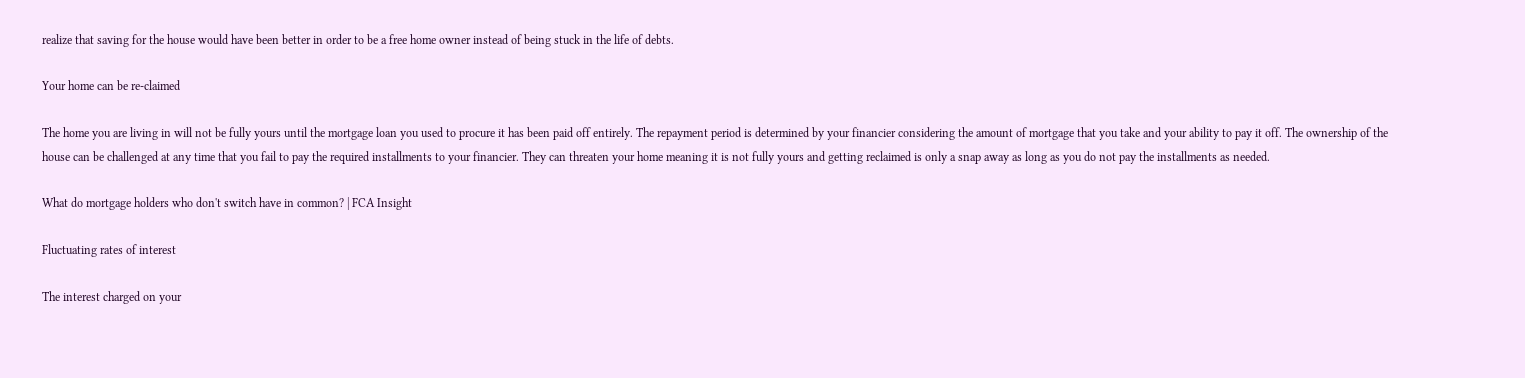realize that saving for the house would have been better in order to be a free home owner instead of being stuck in the life of debts.

Your home can be re-claimed

The home you are living in will not be fully yours until the mortgage loan you used to procure it has been paid off entirely. The repayment period is determined by your financier considering the amount of mortgage that you take and your ability to pay it off. The ownership of the house can be challenged at any time that you fail to pay the required installments to your financier. They can threaten your home meaning it is not fully yours and getting reclaimed is only a snap away as long as you do not pay the installments as needed.

What do mortgage holders who don't switch have in common? | FCA Insight

Fluctuating rates of interest

The interest charged on your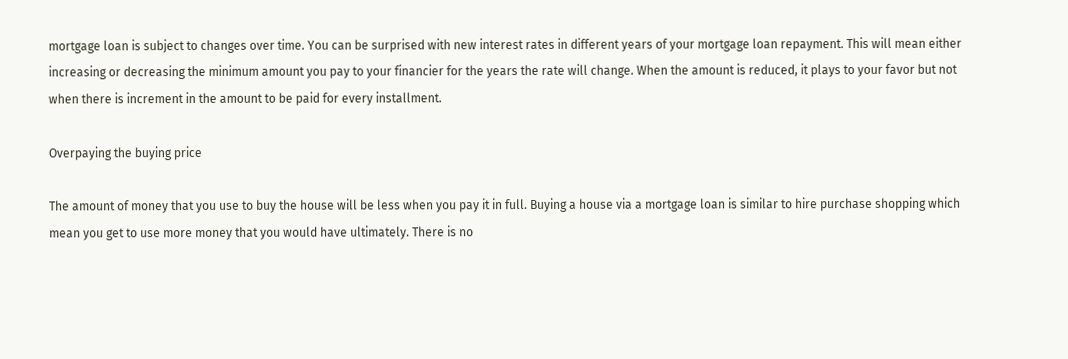mortgage loan is subject to changes over time. You can be surprised with new interest rates in different years of your mortgage loan repayment. This will mean either increasing or decreasing the minimum amount you pay to your financier for the years the rate will change. When the amount is reduced, it plays to your favor but not when there is increment in the amount to be paid for every installment.

Overpaying the buying price

The amount of money that you use to buy the house will be less when you pay it in full. Buying a house via a mortgage loan is similar to hire purchase shopping which mean you get to use more money that you would have ultimately. There is no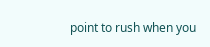point to rush when you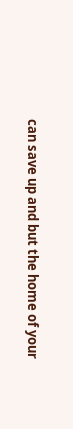can save up and but the home of your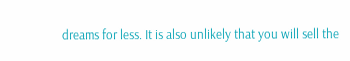dreams for less. It is also unlikely that you will sell the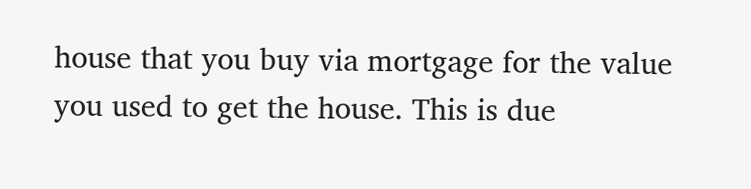house that you buy via mortgage for the value you used to get the house. This is due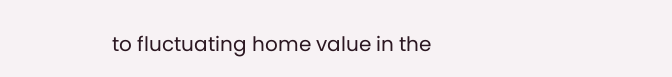to fluctuating home value in the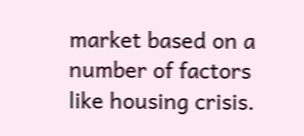market based on a number of factors like housing crisis.